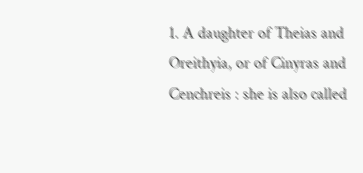1. A daughter of Theias and Oreithyia, or of Cinyras and Cenchreis : she is also called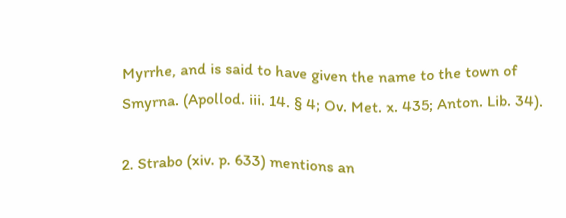Myrrhe, and is said to have given the name to the town of Smyrna. (Apollod. iii. 14. § 4; Ov. Met. x. 435; Anton. Lib. 34).

2. Strabo (xiv. p. 633) mentions an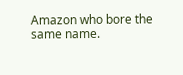Amazon who bore the same name.